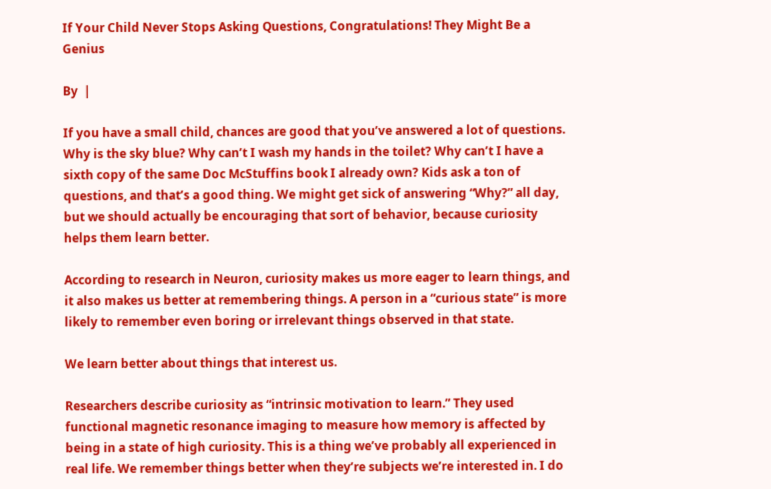If Your Child Never Stops Asking Questions, Congratulations! They Might Be a Genius

By  |

If you have a small child, chances are good that you’ve answered a lot of questions. Why is the sky blue? Why can’t I wash my hands in the toilet? Why can’t I have a sixth copy of the same Doc McStuffins book I already own? Kids ask a ton of questions, and that’s a good thing. We might get sick of answering “Why?” all day, but we should actually be encouraging that sort of behavior, because curiosity helps them learn better.

According to research in Neuron, curiosity makes us more eager to learn things, and it also makes us better at remembering things. A person in a “curious state” is more likely to remember even boring or irrelevant things observed in that state.

We learn better about things that interest us.

Researchers describe curiosity as “intrinsic motivation to learn.” They used functional magnetic resonance imaging to measure how memory is affected by being in a state of high curiosity. This is a thing we’ve probably all experienced in real life. We remember things better when they’re subjects we’re interested in. I do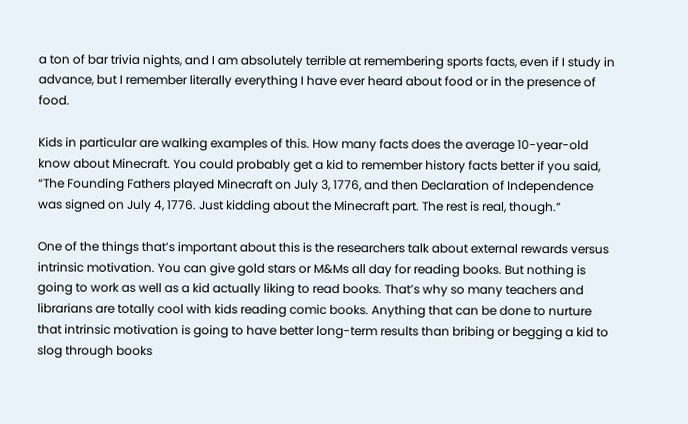a ton of bar trivia nights, and I am absolutely terrible at remembering sports facts, even if I study in advance, but I remember literally everything I have ever heard about food or in the presence of food.

Kids in particular are walking examples of this. How many facts does the average 10-year-old know about Minecraft. You could probably get a kid to remember history facts better if you said, “The Founding Fathers played Minecraft on July 3, 1776, and then Declaration of Independence was signed on July 4, 1776. Just kidding about the Minecraft part. The rest is real, though.”

One of the things that’s important about this is the researchers talk about external rewards versus intrinsic motivation. You can give gold stars or M&Ms all day for reading books. But nothing is going to work as well as a kid actually liking to read books. That’s why so many teachers and librarians are totally cool with kids reading comic books. Anything that can be done to nurture that intrinsic motivation is going to have better long-term results than bribing or begging a kid to slog through books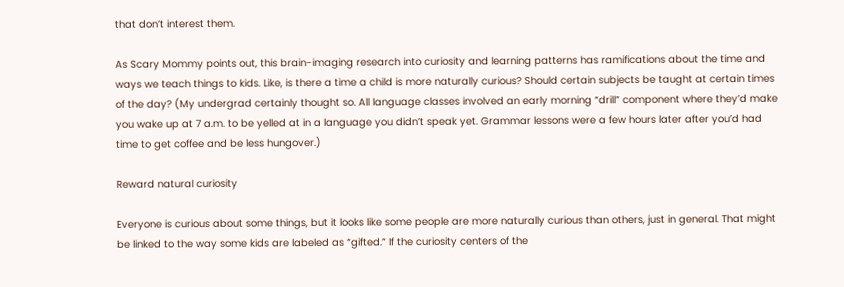that don’t interest them.

As Scary Mommy points out, this brain-imaging research into curiosity and learning patterns has ramifications about the time and ways we teach things to kids. Like, is there a time a child is more naturally curious? Should certain subjects be taught at certain times of the day? (My undergrad certainly thought so. All language classes involved an early morning “drill” component where they’d make you wake up at 7 a.m. to be yelled at in a language you didn’t speak yet. Grammar lessons were a few hours later after you’d had time to get coffee and be less hungover.)

Reward natural curiosity

Everyone is curious about some things, but it looks like some people are more naturally curious than others, just in general. That might be linked to the way some kids are labeled as “gifted.” If the curiosity centers of the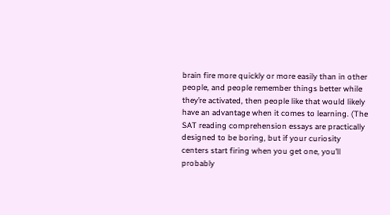brain fire more quickly or more easily than in other people, and people remember things better while they’re activated, then people like that would likely have an advantage when it comes to learning. (The SAT reading comprehension essays are practically designed to be boring, but if your curiosity centers start firing when you get one, you’ll probably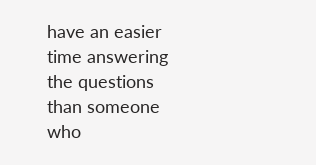have an easier time answering the questions than someone who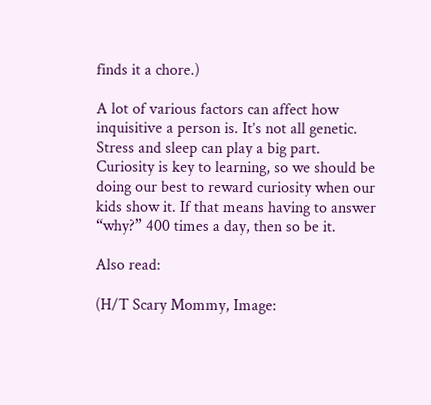finds it a chore.)

A lot of various factors can affect how inquisitive a person is. It’s not all genetic. Stress and sleep can play a big part. Curiosity is key to learning, so we should be doing our best to reward curiosity when our kids show it. If that means having to answer “why?” 400 times a day, then so be it.

Also read:

(H/T Scary Mommy, Image: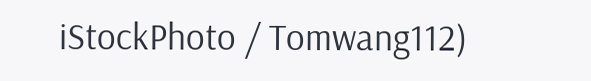iStockPhoto / Tomwang112)